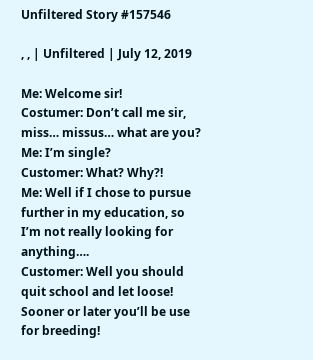Unfiltered Story #157546

, , | Unfiltered | July 12, 2019

Me: Welcome sir!
Costumer: Don’t call me sir, miss… missus… what are you?
Me: I’m single?
Customer: What? Why?!
Me: Well if I chose to pursue further in my education, so I’m not really looking for anything….
Customer: Well you should quit school and let loose! Sooner or later you’ll be use for breeding!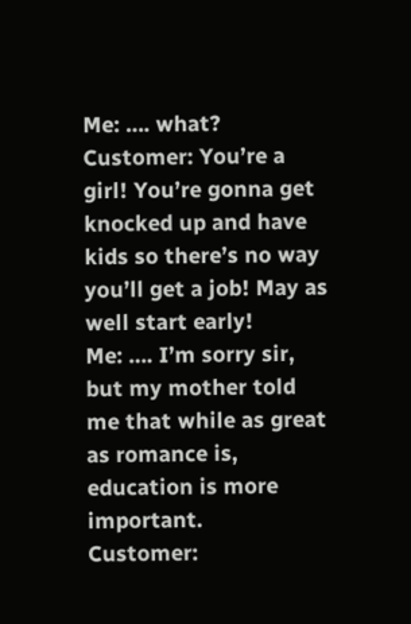Me: …. what?
Customer: You’re a girl! You’re gonna get knocked up and have kids so there’s no way you’ll get a job! May as well start early!
Me: …. I’m sorry sir, but my mother told me that while as great as romance is, education is more important.
Customer: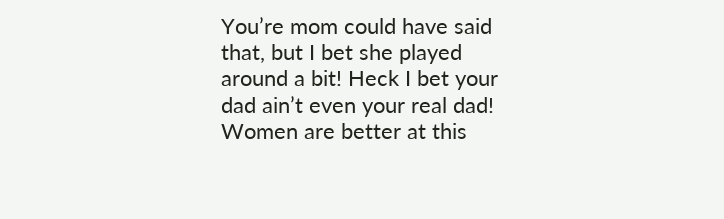You’re mom could have said that, but I bet she played around a bit! Heck I bet your dad ain’t even your real dad! Women are better at this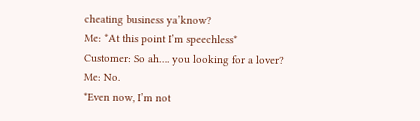cheating business ya’know?
Me: *At this point I’m speechless*
Customer: So ah…. you looking for a lover?
Me: No.
*Even now, I’m not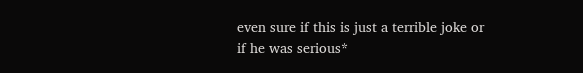even sure if this is just a terrible joke or if he was serious*